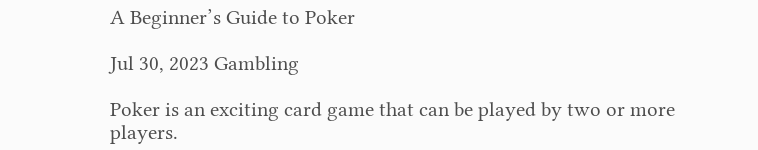A Beginner’s Guide to Poker

Jul 30, 2023 Gambling

Poker is an exciting card game that can be played by two or more players.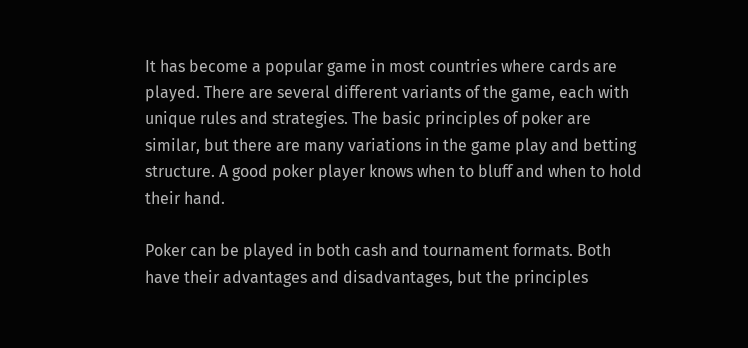It has become a popular game in most countries where cards are played. There are several different variants of the game, each with unique rules and strategies. The basic principles of poker are similar, but there are many variations in the game play and betting structure. A good poker player knows when to bluff and when to hold their hand.

Poker can be played in both cash and tournament formats. Both have their advantages and disadvantages, but the principles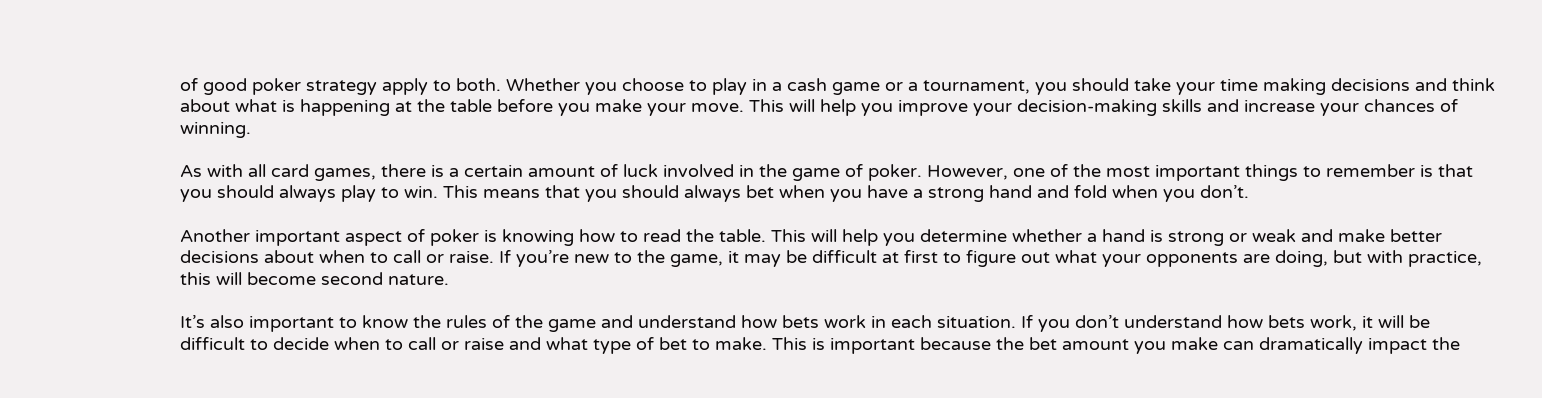of good poker strategy apply to both. Whether you choose to play in a cash game or a tournament, you should take your time making decisions and think about what is happening at the table before you make your move. This will help you improve your decision-making skills and increase your chances of winning.

As with all card games, there is a certain amount of luck involved in the game of poker. However, one of the most important things to remember is that you should always play to win. This means that you should always bet when you have a strong hand and fold when you don’t.

Another important aspect of poker is knowing how to read the table. This will help you determine whether a hand is strong or weak and make better decisions about when to call or raise. If you’re new to the game, it may be difficult at first to figure out what your opponents are doing, but with practice, this will become second nature.

It’s also important to know the rules of the game and understand how bets work in each situation. If you don’t understand how bets work, it will be difficult to decide when to call or raise and what type of bet to make. This is important because the bet amount you make can dramatically impact the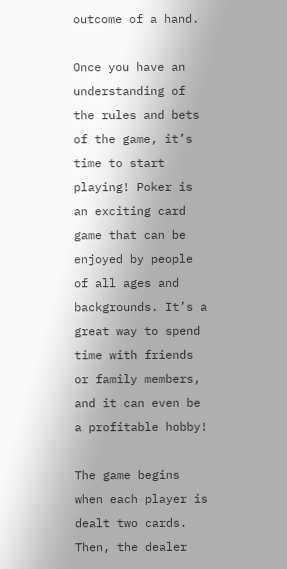outcome of a hand.

Once you have an understanding of the rules and bets of the game, it’s time to start playing! Poker is an exciting card game that can be enjoyed by people of all ages and backgrounds. It’s a great way to spend time with friends or family members, and it can even be a profitable hobby!

The game begins when each player is dealt two cards. Then, the dealer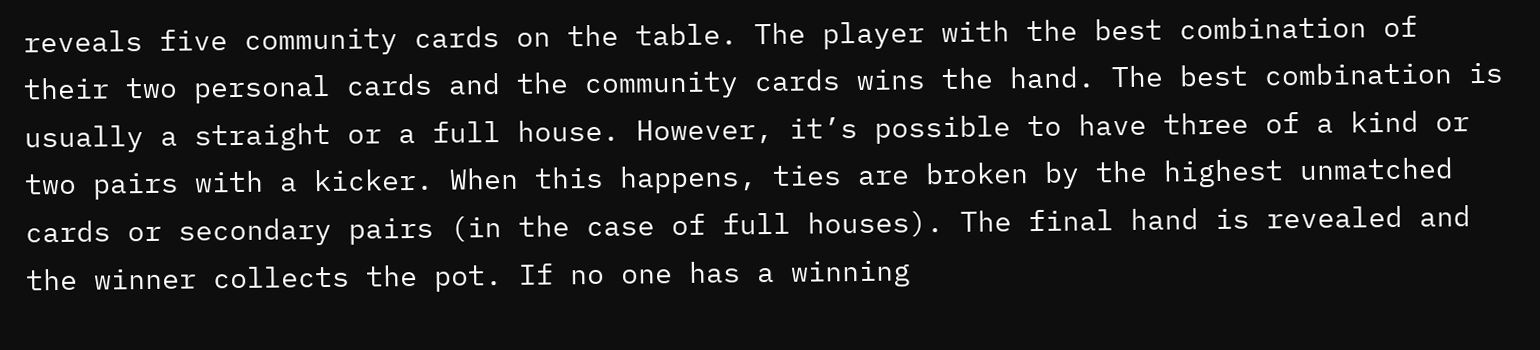reveals five community cards on the table. The player with the best combination of their two personal cards and the community cards wins the hand. The best combination is usually a straight or a full house. However, it’s possible to have three of a kind or two pairs with a kicker. When this happens, ties are broken by the highest unmatched cards or secondary pairs (in the case of full houses). The final hand is revealed and the winner collects the pot. If no one has a winning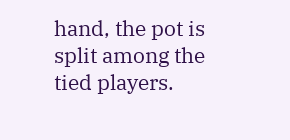hand, the pot is split among the tied players.